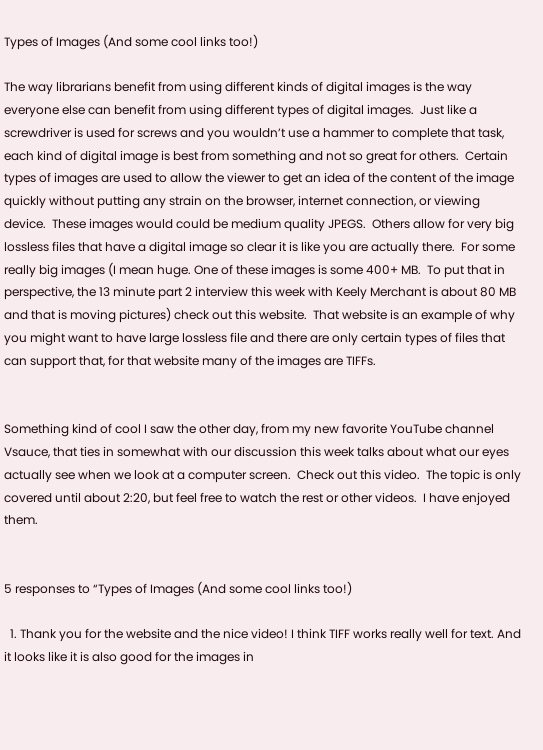Types of Images (And some cool links too!)

The way librarians benefit from using different kinds of digital images is the way everyone else can benefit from using different types of digital images.  Just like a screwdriver is used for screws and you wouldn’t use a hammer to complete that task, each kind of digital image is best from something and not so great for others.  Certain types of images are used to allow the viewer to get an idea of the content of the image quickly without putting any strain on the browser, internet connection, or viewing device.  These images would could be medium quality JPEGS.  Others allow for very big lossless files that have a digital image so clear it is like you are actually there.  For some really big images (I mean huge. One of these images is some 400+ MB.  To put that in perspective, the 13 minute part 2 interview this week with Keely Merchant is about 80 MB and that is moving pictures) check out this website.  That website is an example of why you might want to have large lossless file and there are only certain types of files that can support that, for that website many of the images are TIFFs.


Something kind of cool I saw the other day, from my new favorite YouTube channel Vsauce, that ties in somewhat with our discussion this week talks about what our eyes actually see when we look at a computer screen.  Check out this video.  The topic is only covered until about 2:20, but feel free to watch the rest or other videos.  I have enjoyed them.


5 responses to “Types of Images (And some cool links too!)

  1. Thank you for the website and the nice video! I think TIFF works really well for text. And it looks like it is also good for the images in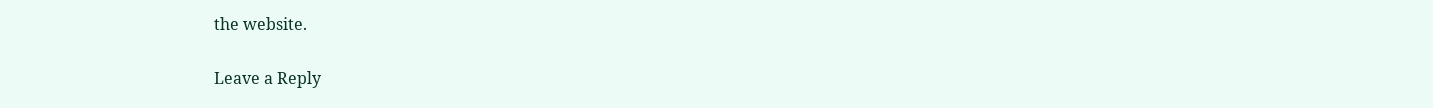the website.

Leave a Reply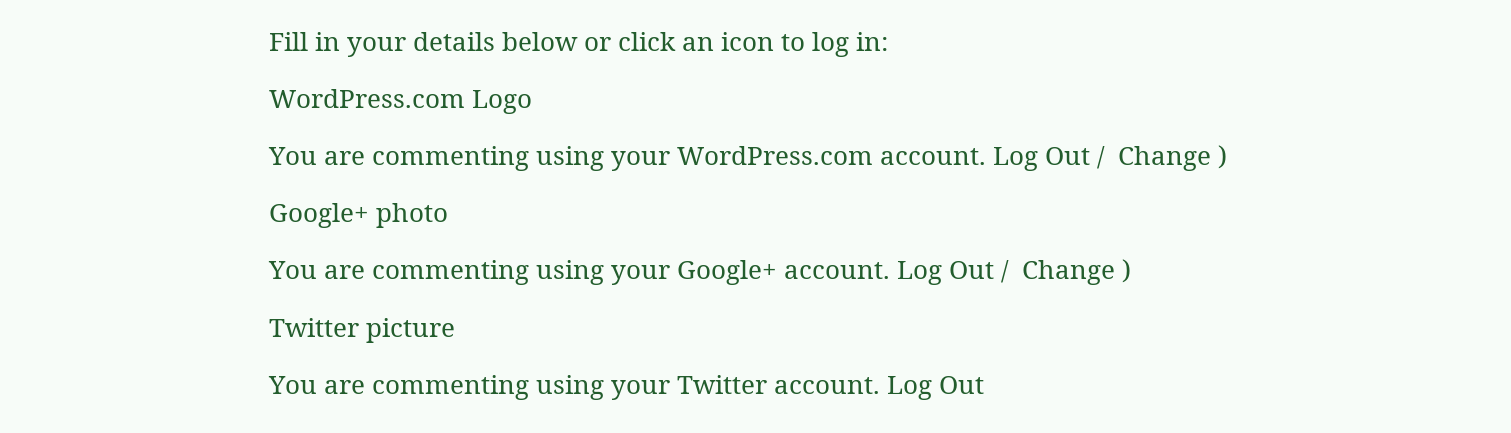Fill in your details below or click an icon to log in:

WordPress.com Logo

You are commenting using your WordPress.com account. Log Out /  Change )

Google+ photo

You are commenting using your Google+ account. Log Out /  Change )

Twitter picture

You are commenting using your Twitter account. Log Out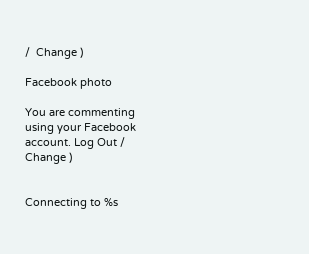/  Change )

Facebook photo

You are commenting using your Facebook account. Log Out /  Change )


Connecting to %s